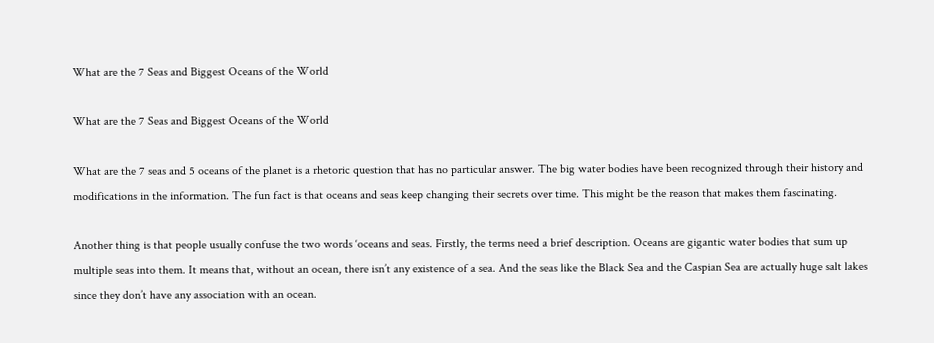What are the 7 Seas and Biggest Oceans of the World

What are the 7 Seas and Biggest Oceans of the World

What are the 7 seas and 5 oceans of the planet is a rhetoric question that has no particular answer. The big water bodies have been recognized through their history and modifications in the information. The fun fact is that oceans and seas keep changing their secrets over time. This might be the reason that makes them fascinating.

Another thing is that people usually confuse the two words ‘oceans and seas. Firstly, the terms need a brief description. Oceans are gigantic water bodies that sum up multiple seas into them. It means that, without an ocean, there isn’t any existence of a sea. And the seas like the Black Sea and the Caspian Sea are actually huge salt lakes since they don’t have any association with an ocean.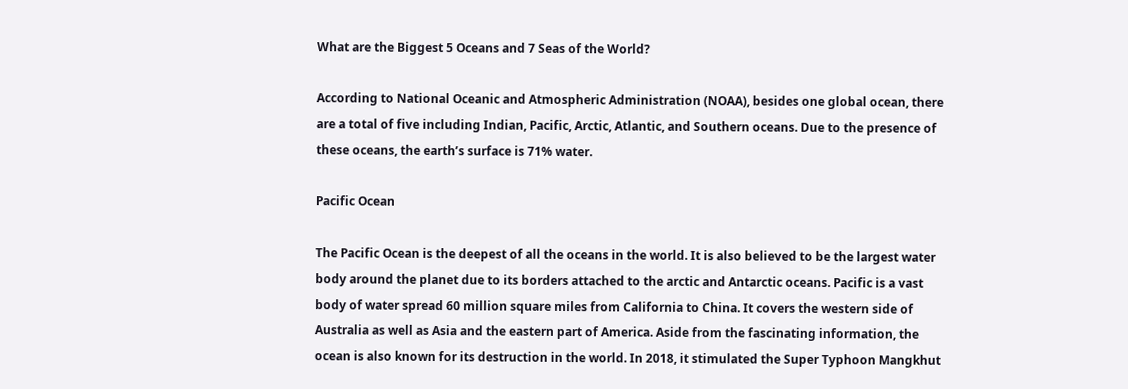What are the Biggest 5 Oceans and 7 Seas of the World?

According to National Oceanic and Atmospheric Administration (NOAA), besides one global ocean, there are a total of five including Indian, Pacific, Arctic, Atlantic, and Southern oceans. Due to the presence of these oceans, the earth’s surface is 71% water.

Pacific Ocean

The Pacific Ocean is the deepest of all the oceans in the world. It is also believed to be the largest water body around the planet due to its borders attached to the arctic and Antarctic oceans. Pacific is a vast body of water spread 60 million square miles from California to China. It covers the western side of Australia as well as Asia and the eastern part of America. Aside from the fascinating information, the ocean is also known for its destruction in the world. In 2018, it stimulated the Super Typhoon Mangkhut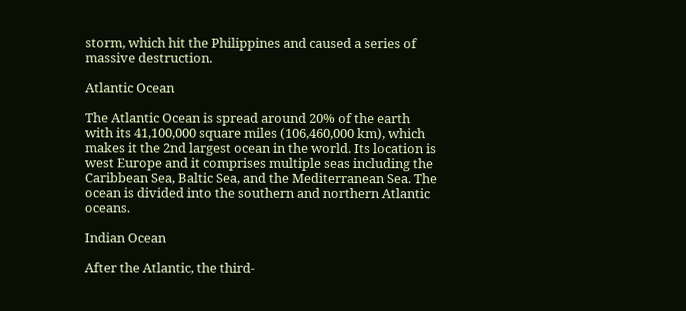storm, which hit the Philippines and caused a series of massive destruction.

Atlantic Ocean

The Atlantic Ocean is spread around 20% of the earth with its 41,100,000 square miles (106,460,000 km), which makes it the 2nd largest ocean in the world. Its location is west Europe and it comprises multiple seas including the Caribbean Sea, Baltic Sea, and the Mediterranean Sea. The ocean is divided into the southern and northern Atlantic oceans.

Indian Ocean

After the Atlantic, the third-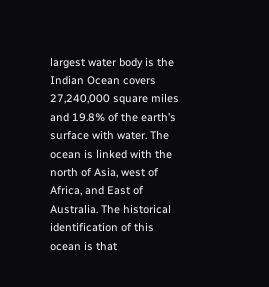largest water body is the Indian Ocean covers 27,240,000 square miles and 19.8% of the earth’s surface with water. The ocean is linked with the north of Asia, west of Africa, and East of Australia. The historical identification of this ocean is that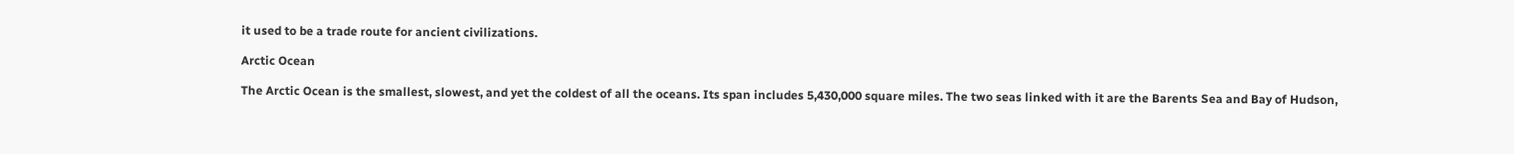it used to be a trade route for ancient civilizations.

Arctic Ocean

The Arctic Ocean is the smallest, slowest, and yet the coldest of all the oceans. Its span includes 5,430,000 square miles. The two seas linked with it are the Barents Sea and Bay of Hudson,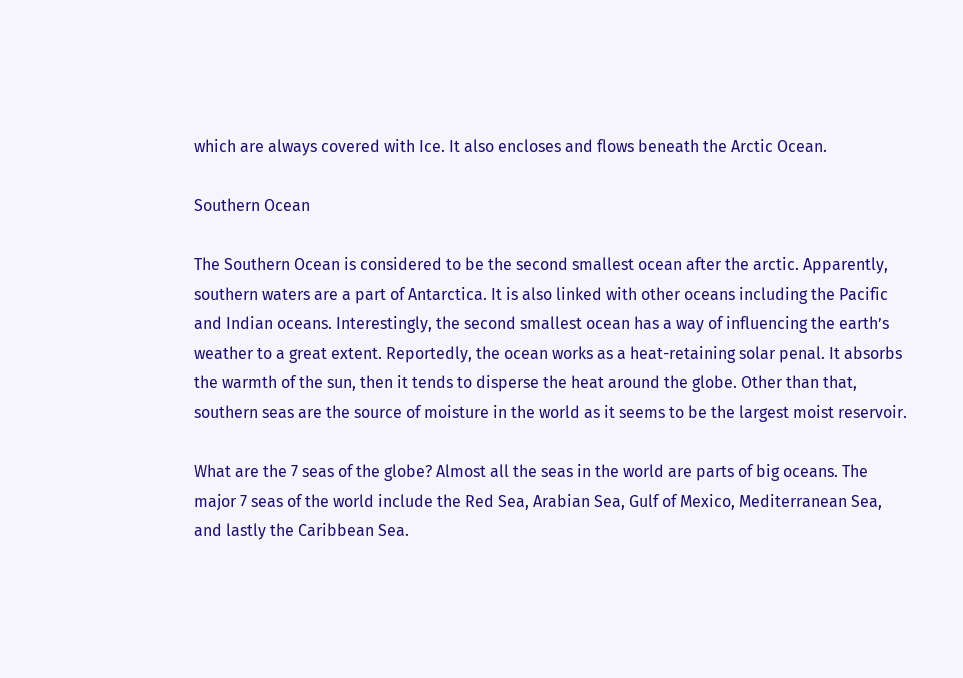which are always covered with Ice. It also encloses and flows beneath the Arctic Ocean.

Southern Ocean

The Southern Ocean is considered to be the second smallest ocean after the arctic. Apparently, southern waters are a part of Antarctica. It is also linked with other oceans including the Pacific and Indian oceans. Interestingly, the second smallest ocean has a way of influencing the earth’s weather to a great extent. Reportedly, the ocean works as a heat-retaining solar penal. It absorbs the warmth of the sun, then it tends to disperse the heat around the globe. Other than that, southern seas are the source of moisture in the world as it seems to be the largest moist reservoir.

What are the 7 seas of the globe? Almost all the seas in the world are parts of big oceans. The major 7 seas of the world include the Red Sea, Arabian Sea, Gulf of Mexico, Mediterranean Sea, and lastly the Caribbean Sea.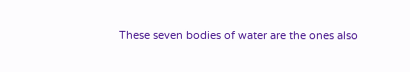These seven bodies of water are the ones also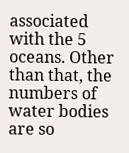associated with the 5 oceans. Other than that, the numbers of water bodies are so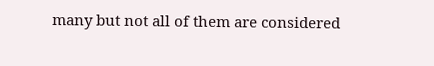many but not all of them are considered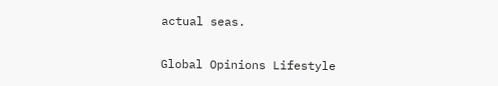actual seas.

Global Opinions Lifestyle